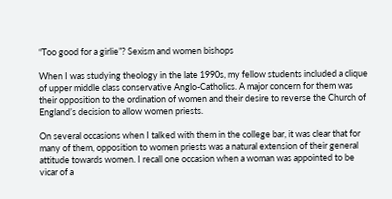“Too good for a girlie”? Sexism and women bishops

When I was studying theology in the late 1990s, my fellow students included a clique of upper middle class conservative Anglo-Catholics. A major concern for them was their opposition to the ordination of women and their desire to reverse the Church of England’s decision to allow women priests.

On several occasions when I talked with them in the college bar, it was clear that for many of them, opposition to women priests was a natural extension of their general attitude towards women. I recall one occasion when a woman was appointed to be vicar of a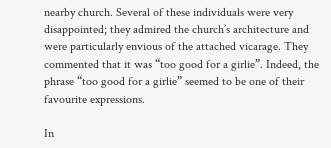nearby church. Several of these individuals were very disappointed; they admired the church’s architecture and were particularly envious of the attached vicarage. They commented that it was “too good for a girlie”. Indeed, the phrase “too good for a girlie” seemed to be one of their favourite expressions.

In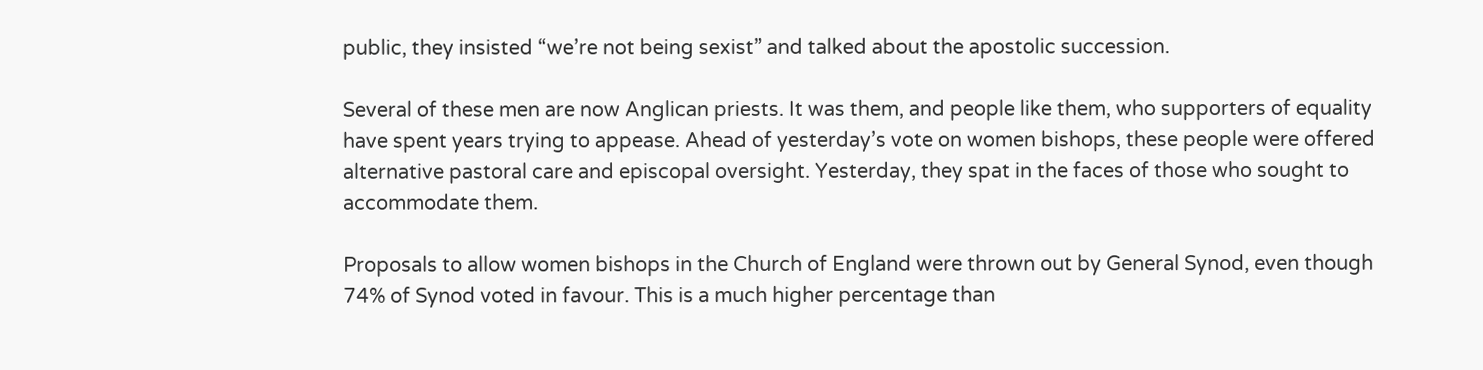public, they insisted “we’re not being sexist” and talked about the apostolic succession.

Several of these men are now Anglican priests. It was them, and people like them, who supporters of equality have spent years trying to appease. Ahead of yesterday’s vote on women bishops, these people were offered alternative pastoral care and episcopal oversight. Yesterday, they spat in the faces of those who sought to accommodate them.

Proposals to allow women bishops in the Church of England were thrown out by General Synod, even though 74% of Synod voted in favour. This is a much higher percentage than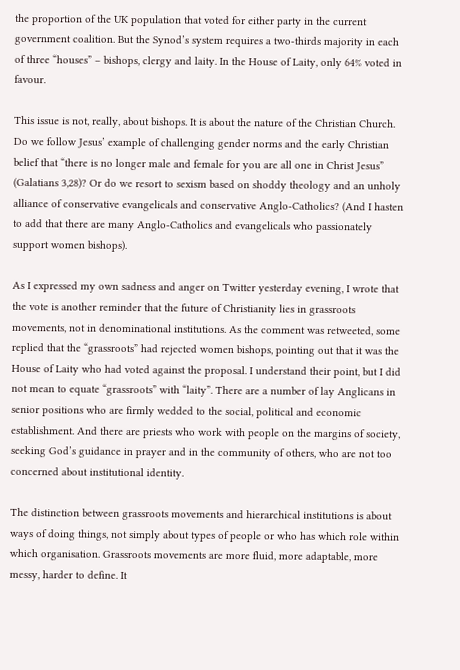the proportion of the UK population that voted for either party in the current government coalition. But the Synod’s system requires a two-thirds majority in each of three “houses” – bishops, clergy and laity. In the House of Laity, only 64% voted in favour.

This issue is not, really, about bishops. It is about the nature of the Christian Church. Do we follow Jesus’ example of challenging gender norms and the early Christian belief that “there is no longer male and female for you are all one in Christ Jesus” (Galatians 3,28)? Or do we resort to sexism based on shoddy theology and an unholy alliance of conservative evangelicals and conservative Anglo-Catholics? (And I hasten to add that there are many Anglo-Catholics and evangelicals who passionately support women bishops).

As I expressed my own sadness and anger on Twitter yesterday evening, I wrote that the vote is another reminder that the future of Christianity lies in grassroots movements, not in denominational institutions. As the comment was retweeted, some replied that the “grassroots” had rejected women bishops, pointing out that it was the House of Laity who had voted against the proposal. I understand their point, but I did not mean to equate “grassroots” with “laity”. There are a number of lay Anglicans in senior positions who are firmly wedded to the social, political and economic establishment. And there are priests who work with people on the margins of society, seeking God’s guidance in prayer and in the community of others, who are not too concerned about institutional identity.

The distinction between grassroots movements and hierarchical institutions is about ways of doing things, not simply about types of people or who has which role within which organisation. Grassroots movements are more fluid, more adaptable, more messy, harder to define. It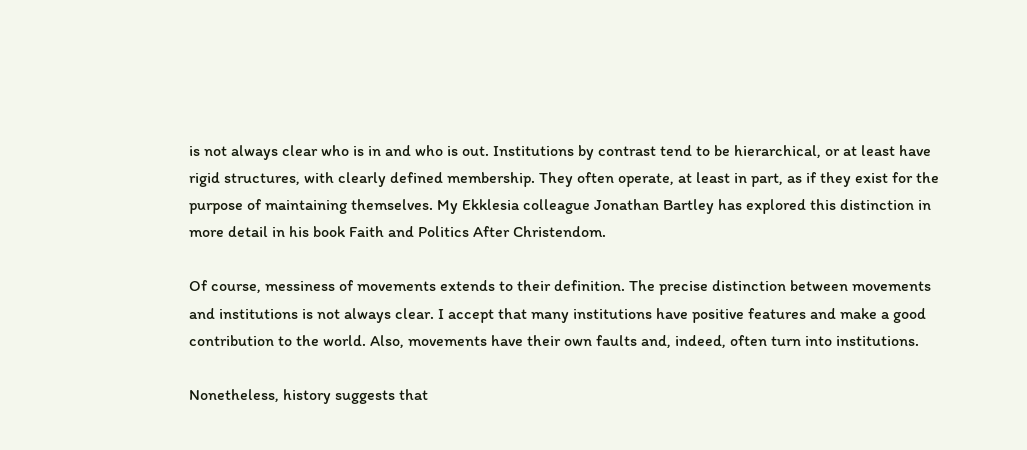is not always clear who is in and who is out. Institutions by contrast tend to be hierarchical, or at least have rigid structures, with clearly defined membership. They often operate, at least in part, as if they exist for the purpose of maintaining themselves. My Ekklesia colleague Jonathan Bartley has explored this distinction in more detail in his book Faith and Politics After Christendom.

Of course, messiness of movements extends to their definition. The precise distinction between movements and institutions is not always clear. I accept that many institutions have positive features and make a good contribution to the world. Also, movements have their own faults and, indeed, often turn into institutions.

Nonetheless, history suggests that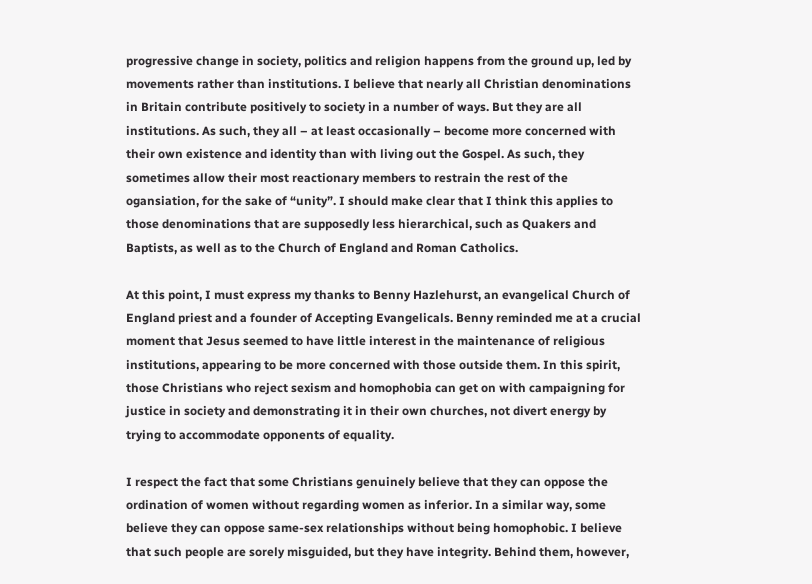progressive change in society, politics and religion happens from the ground up, led by movements rather than institutions. I believe that nearly all Christian denominations in Britain contribute positively to society in a number of ways. But they are all institutions. As such, they all – at least occasionally – become more concerned with their own existence and identity than with living out the Gospel. As such, they sometimes allow their most reactionary members to restrain the rest of the ogansiation, for the sake of “unity”. I should make clear that I think this applies to those denominations that are supposedly less hierarchical, such as Quakers and Baptists, as well as to the Church of England and Roman Catholics.

At this point, I must express my thanks to Benny Hazlehurst, an evangelical Church of England priest and a founder of Accepting Evangelicals. Benny reminded me at a crucial moment that Jesus seemed to have little interest in the maintenance of religious institutions, appearing to be more concerned with those outside them. In this spirit, those Christians who reject sexism and homophobia can get on with campaigning for justice in society and demonstrating it in their own churches, not divert energy by trying to accommodate opponents of equality.

I respect the fact that some Christians genuinely believe that they can oppose the ordination of women without regarding women as inferior. In a similar way, some believe they can oppose same-sex relationships without being homophobic. I believe that such people are sorely misguided, but they have integrity. Behind them, however,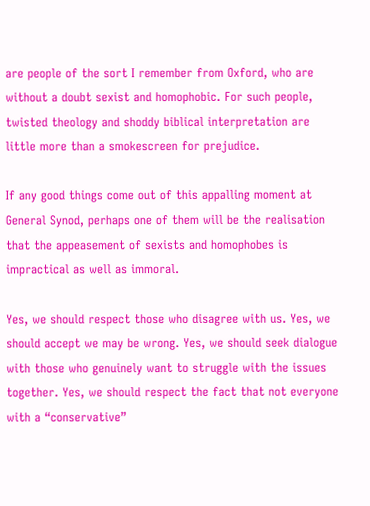are people of the sort I remember from Oxford, who are without a doubt sexist and homophobic. For such people, twisted theology and shoddy biblical interpretation are little more than a smokescreen for prejudice.

If any good things come out of this appalling moment at General Synod, perhaps one of them will be the realisation that the appeasement of sexists and homophobes is impractical as well as immoral.

Yes, we should respect those who disagree with us. Yes, we should accept we may be wrong. Yes, we should seek dialogue with those who genuinely want to struggle with the issues together. Yes, we should respect the fact that not everyone with a “conservative”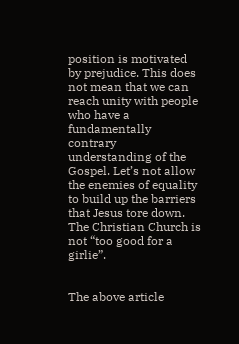position is motivated by prejudice. This does not mean that we can reach unity with people who have a fundamentally contrary understanding of the Gospel. Let’s not allow the enemies of equality to build up the barriers that Jesus tore down. The Christian Church is not “too good for a girlie”.


The above article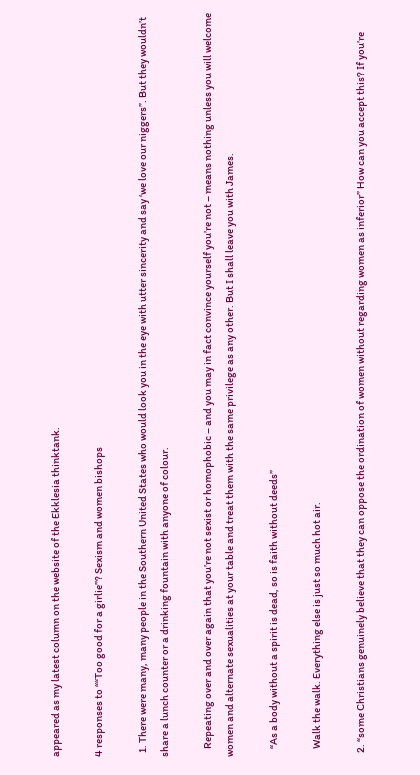appeared as my latest column on the website of the Ekklesia thinktank.

4 responses to ““Too good for a girlie”? Sexism and women bishops

  1. There were many, many people in the Southern United States who would look you in the eye with utter sincerity and say ‘we love our niggers”. But they wouldn’t share a lunch counter or a drinking fountain with anyone of colour.

    Repeating over and over again that you’re not sexist or homophobic – and you may in fact convince yourself you’re not – means nothing unless you will welcome women and alternate sexualities at your table and treat them with the same privilege as any other. But I shall leave you with James.

    “As a body without a spirit is dead, so is faith without deeds”

    Walk the walk. Everything else is just so much hot air.

  2. “some Christians genuinely believe that they can oppose the ordination of women without regarding women as inferior” How can you accept this? If you’re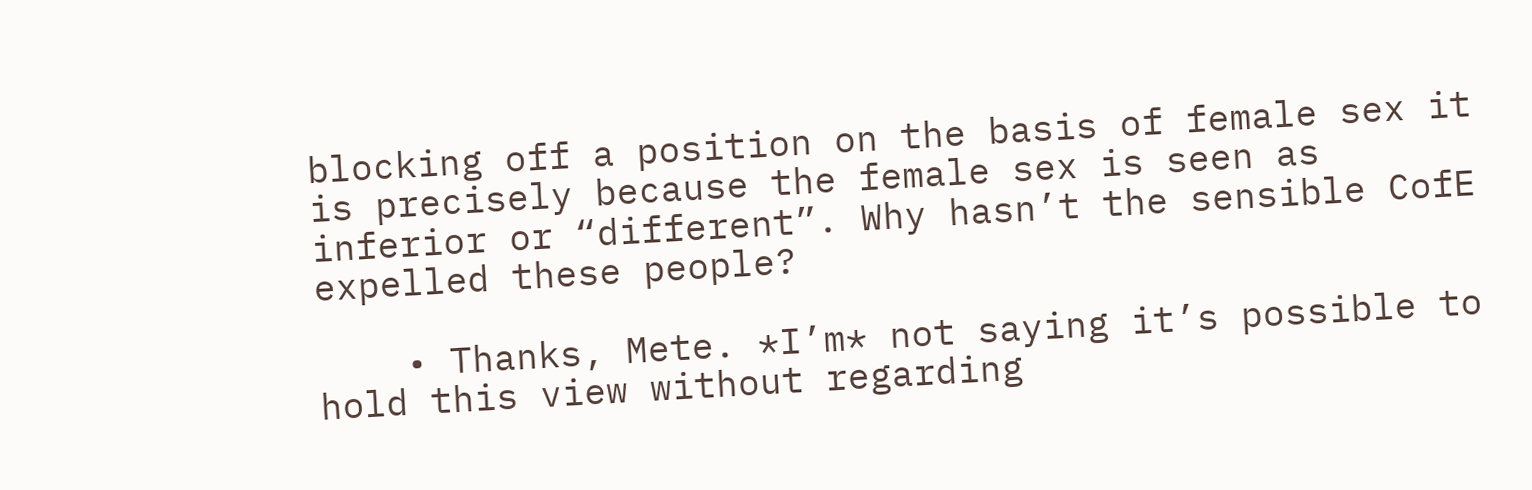blocking off a position on the basis of female sex it is precisely because the female sex is seen as inferior or “different”. Why hasn’t the sensible CofE expelled these people?

    • Thanks, Mete. *I’m* not saying it’s possible to hold this view without regarding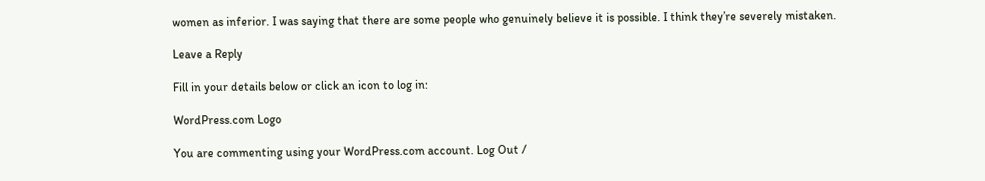women as inferior. I was saying that there are some people who genuinely believe it is possible. I think they’re severely mistaken.

Leave a Reply

Fill in your details below or click an icon to log in:

WordPress.com Logo

You are commenting using your WordPress.com account. Log Out /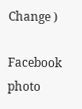Change )

Facebook photo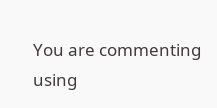You are commenting using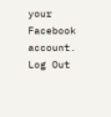your Facebook account. Log Out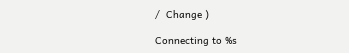/  Change )

Connecting to %s